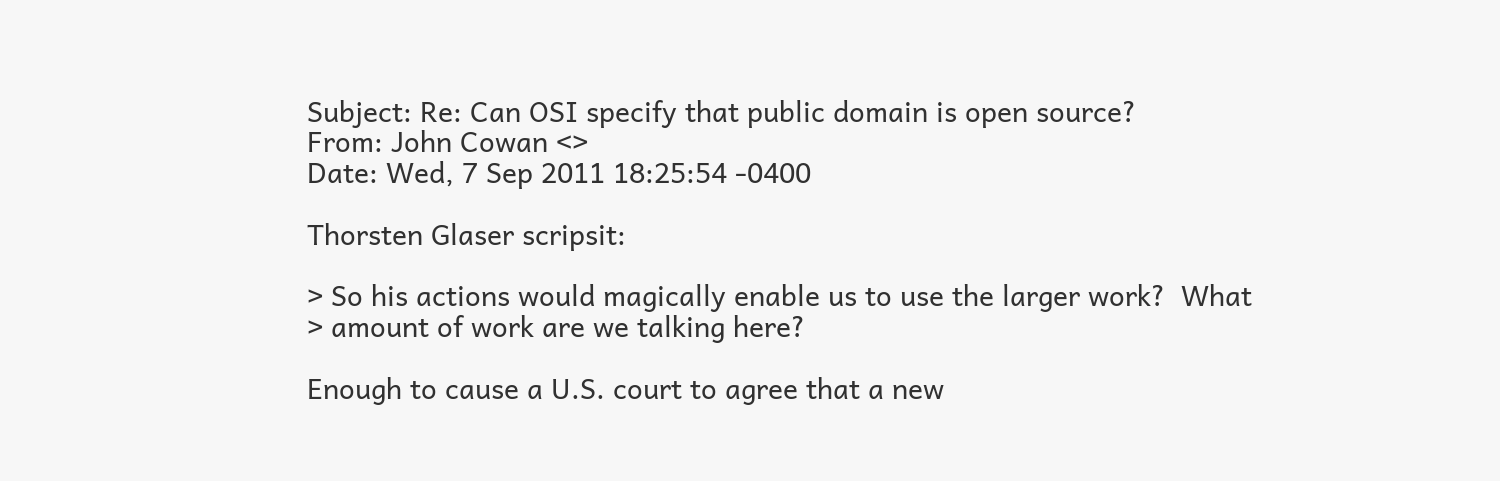Subject: Re: Can OSI specify that public domain is open source?
From: John Cowan <>
Date: Wed, 7 Sep 2011 18:25:54 -0400

Thorsten Glaser scripsit:

> So his actions would magically enable us to use the larger work?  What
> amount of work are we talking here?

Enough to cause a U.S. court to agree that a new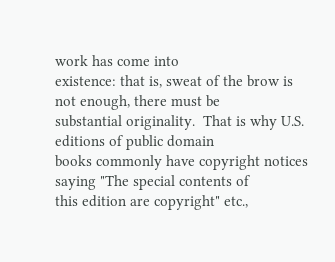work has come into
existence: that is, sweat of the brow is not enough, there must be
substantial originality.  That is why U.S. editions of public domain
books commonly have copyright notices saying "The special contents of
this edition are copyright" etc.,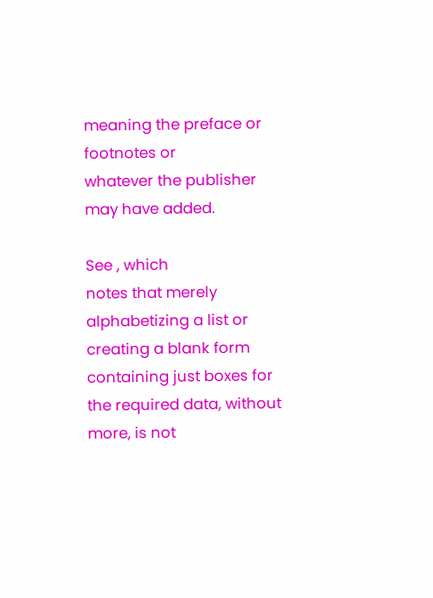meaning the preface or footnotes or
whatever the publisher may have added.

See , which
notes that merely alphabetizing a list or creating a blank form
containing just boxes for the required data, without more, is not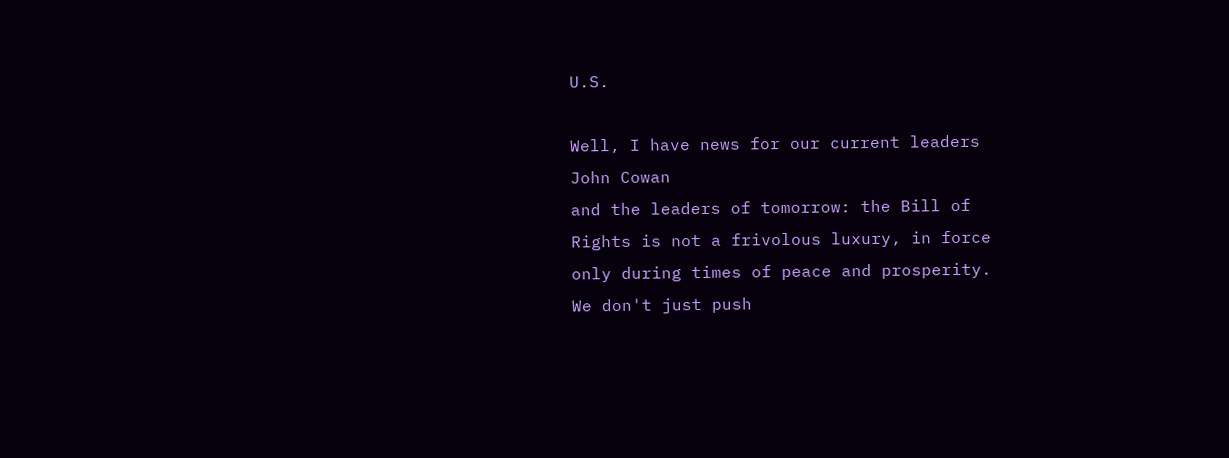U.S.

Well, I have news for our current leaders       John Cowan
and the leaders of tomorrow: the Bill of
Rights is not a frivolous luxury, in force
only during times of peace and prosperity.
We don't just push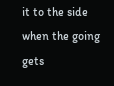it to the side when the going gets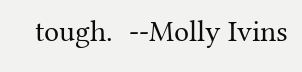tough.  --Molly Ivins